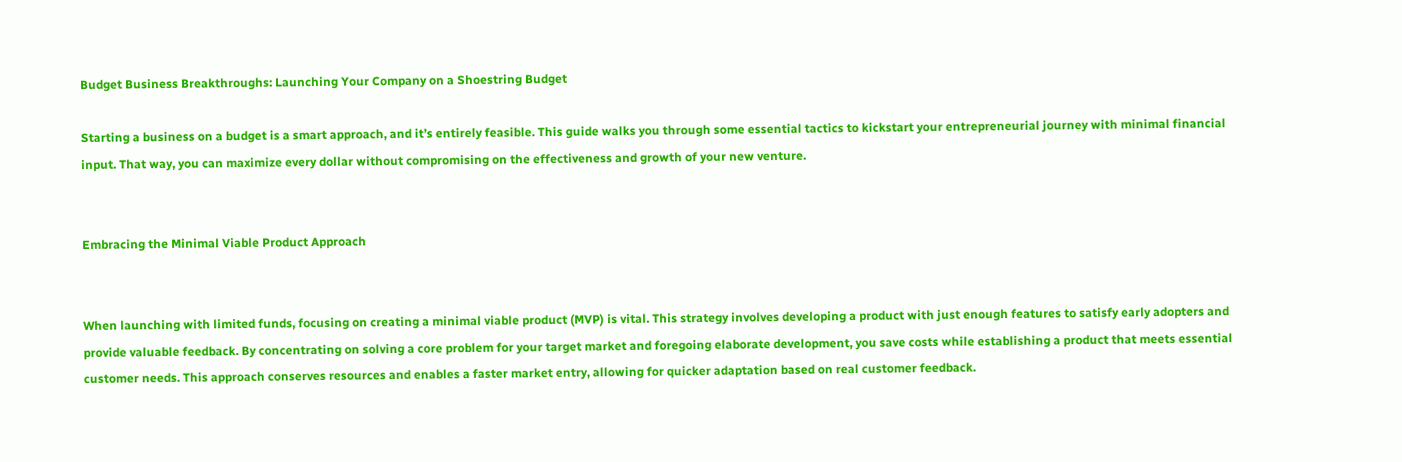Budget Business Breakthroughs: Launching Your Company on a Shoestring Budget

Starting a business on a budget is a smart approach, and it’s entirely feasible. This guide walks you through some essential tactics to kickstart your entrepreneurial journey with minimal financial input. That way, you can maximize every dollar without compromising on the effectiveness and growth of your new venture.


Embracing the Minimal Viable Product Approach


When launching with limited funds, focusing on creating a minimal viable product (MVP) is vital. This strategy involves developing a product with just enough features to satisfy early adopters and provide valuable feedback. By concentrating on solving a core problem for your target market and foregoing elaborate development, you save costs while establishing a product that meets essential customer needs. This approach conserves resources and enables a faster market entry, allowing for quicker adaptation based on real customer feedback.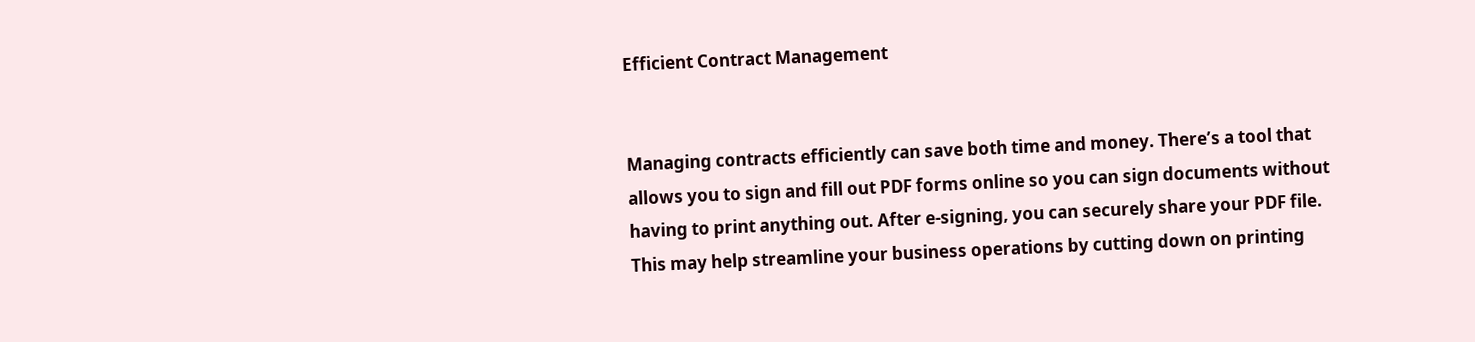Efficient Contract Management


Managing contracts efficiently can save both time and money. There’s a tool that allows you to sign and fill out PDF forms online so you can sign documents without having to print anything out. After e-signing, you can securely share your PDF file. This may help streamline your business operations by cutting down on printing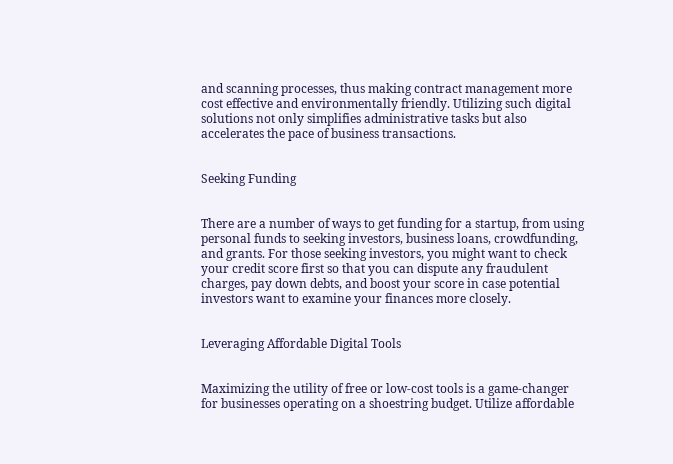and scanning processes, thus making contract management more cost effective and environmentally friendly. Utilizing such digital solutions not only simplifies administrative tasks but also accelerates the pace of business transactions.


Seeking Funding


There are a number of ways to get funding for a startup, from using personal funds to seeking investors, business loans, crowdfunding, and grants. For those seeking investors, you might want to check your credit score first so that you can dispute any fraudulent charges, pay down debts, and boost your score in case potential investors want to examine your finances more closely.


Leveraging Affordable Digital Tools


Maximizing the utility of free or low-cost tools is a game-changer for businesses operating on a shoestring budget. Utilize affordable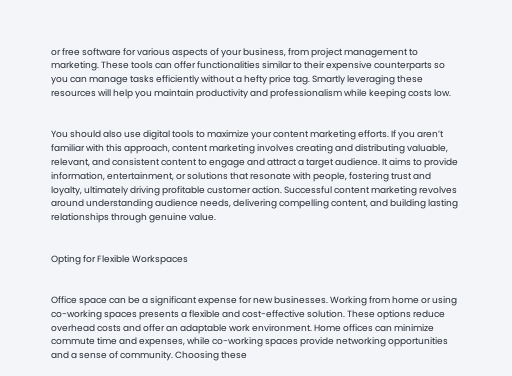or free software for various aspects of your business, from project management to marketing. These tools can offer functionalities similar to their expensive counterparts so you can manage tasks efficiently without a hefty price tag. Smartly leveraging these resources will help you maintain productivity and professionalism while keeping costs low.


You should also use digital tools to maximize your content marketing efforts. If you aren’t familiar with this approach, content marketing involves creating and distributing valuable, relevant, and consistent content to engage and attract a target audience. It aims to provide information, entertainment, or solutions that resonate with people, fostering trust and loyalty, ultimately driving profitable customer action. Successful content marketing revolves around understanding audience needs, delivering compelling content, and building lasting relationships through genuine value.


Opting for Flexible Workspaces


Office space can be a significant expense for new businesses. Working from home or using co-working spaces presents a flexible and cost-effective solution. These options reduce overhead costs and offer an adaptable work environment. Home offices can minimize commute time and expenses, while co-working spaces provide networking opportunities and a sense of community. Choosing these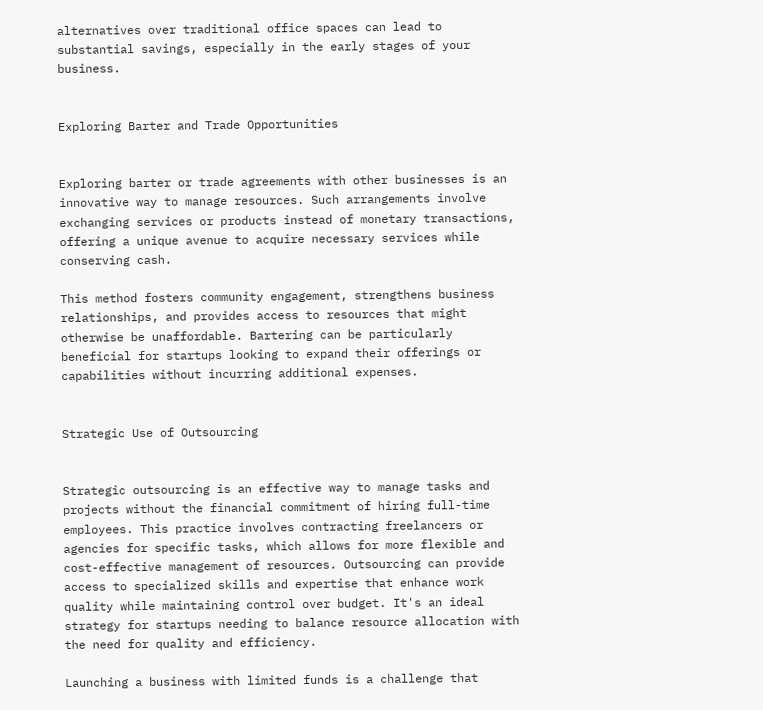alternatives over traditional office spaces can lead to substantial savings, especially in the early stages of your business.


Exploring Barter and Trade Opportunities


Exploring barter or trade agreements with other businesses is an innovative way to manage resources. Such arrangements involve exchanging services or products instead of monetary transactions, offering a unique avenue to acquire necessary services while conserving cash.

This method fosters community engagement, strengthens business relationships, and provides access to resources that might otherwise be unaffordable. Bartering can be particularly beneficial for startups looking to expand their offerings or capabilities without incurring additional expenses.


Strategic Use of Outsourcing


Strategic outsourcing is an effective way to manage tasks and projects without the financial commitment of hiring full-time employees. This practice involves contracting freelancers or agencies for specific tasks, which allows for more flexible and cost-effective management of resources. Outsourcing can provide access to specialized skills and expertise that enhance work quality while maintaining control over budget. It's an ideal strategy for startups needing to balance resource allocation with the need for quality and efficiency.

Launching a business with limited funds is a challenge that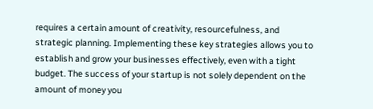requires a certain amount of creativity, resourcefulness, and strategic planning. Implementing these key strategies allows you to establish and grow your businesses effectively, even with a tight budget. The success of your startup is not solely dependent on the amount of money you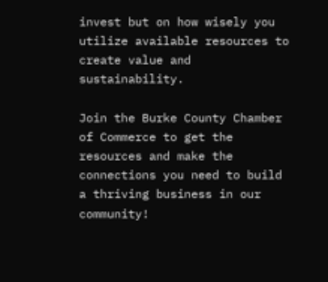invest but on how wisely you utilize available resources to create value and sustainability.

Join the Burke County Chamber of Commerce to get the resources and make the connections you need to build a thriving business in our community!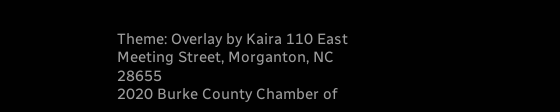Theme: Overlay by Kaira 110 East Meeting Street, Morganton, NC 28655
2020 Burke County Chamber of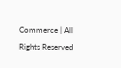Commerce | All Rights Reserved